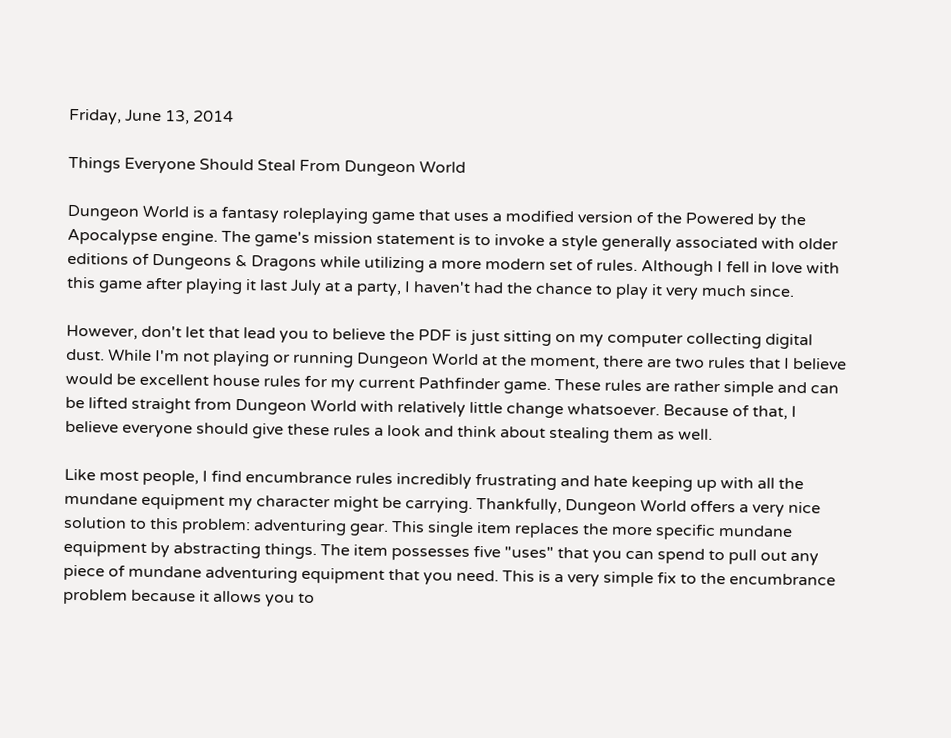Friday, June 13, 2014

Things Everyone Should Steal From Dungeon World

Dungeon World is a fantasy roleplaying game that uses a modified version of the Powered by the Apocalypse engine. The game's mission statement is to invoke a style generally associated with older editions of Dungeons & Dragons while utilizing a more modern set of rules. Although I fell in love with this game after playing it last July at a party, I haven't had the chance to play it very much since.

However, don't let that lead you to believe the PDF is just sitting on my computer collecting digital dust. While I'm not playing or running Dungeon World at the moment, there are two rules that I believe would be excellent house rules for my current Pathfinder game. These rules are rather simple and can be lifted straight from Dungeon World with relatively little change whatsoever. Because of that, I believe everyone should give these rules a look and think about stealing them as well.

Like most people, I find encumbrance rules incredibly frustrating and hate keeping up with all the mundane equipment my character might be carrying. Thankfully, Dungeon World offers a very nice solution to this problem: adventuring gear. This single item replaces the more specific mundane equipment by abstracting things. The item possesses five "uses" that you can spend to pull out any piece of mundane adventuring equipment that you need. This is a very simple fix to the encumbrance problem because it allows you to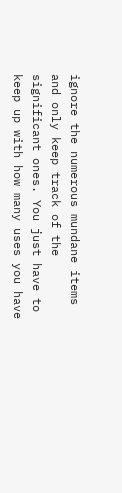ignore the numerous mundane items and only keep track of the significant ones. You just have to keep up with how many uses you have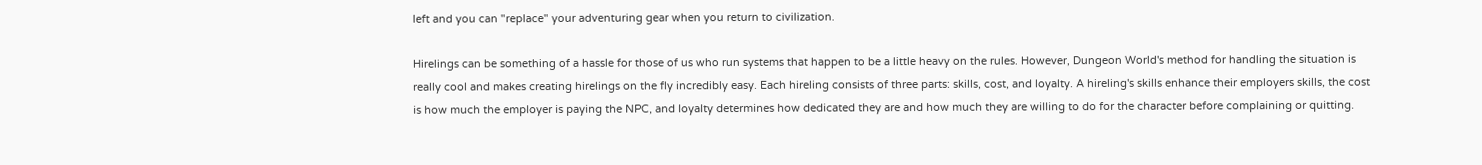left and you can "replace" your adventuring gear when you return to civilization.

Hirelings can be something of a hassle for those of us who run systems that happen to be a little heavy on the rules. However, Dungeon World's method for handling the situation is really cool and makes creating hirelings on the fly incredibly easy. Each hireling consists of three parts: skills, cost, and loyalty. A hireling's skills enhance their employers skills, the cost is how much the employer is paying the NPC, and loyalty determines how dedicated they are and how much they are willing to do for the character before complaining or quitting.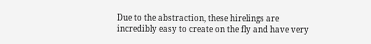Due to the abstraction, these hirelings are incredibly easy to create on the fly and have very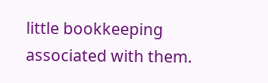little bookkeeping associated with them.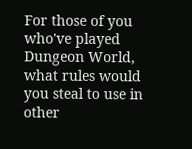For those of you who've played Dungeon World, what rules would you steal to use in other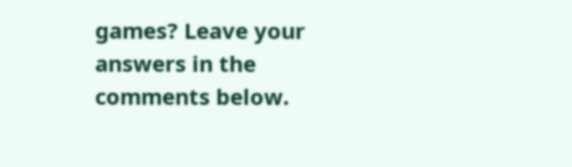games? Leave your answers in the comments below.